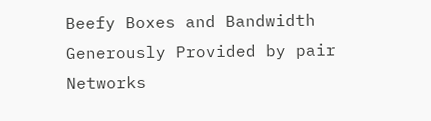Beefy Boxes and Bandwidth Generously Provided by pair Networks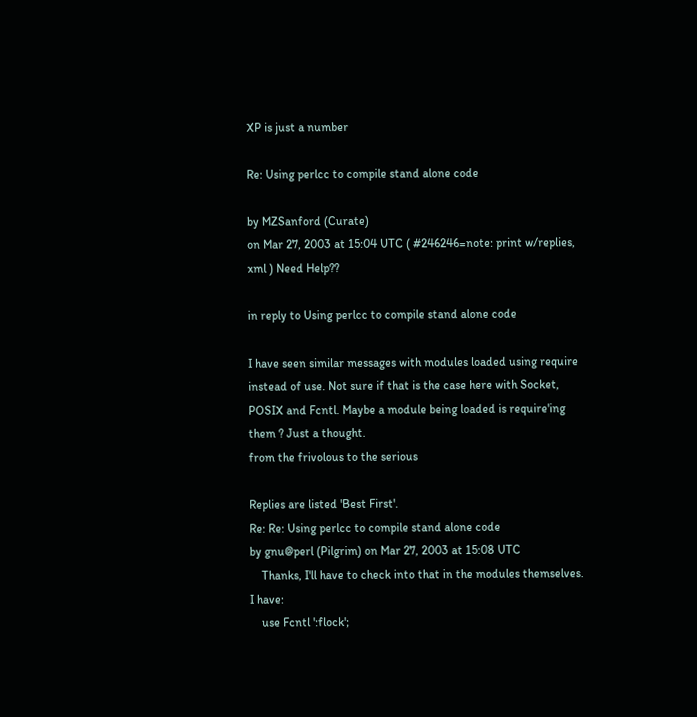XP is just a number

Re: Using perlcc to compile stand alone code

by MZSanford (Curate)
on Mar 27, 2003 at 15:04 UTC ( #246246=note: print w/replies, xml ) Need Help??

in reply to Using perlcc to compile stand alone code

I have seen similar messages with modules loaded using require instead of use. Not sure if that is the case here with Socket, POSIX and Fcntl. Maybe a module being loaded is require'ing them ? Just a thought.
from the frivolous to the serious

Replies are listed 'Best First'.
Re: Re: Using perlcc to compile stand alone code
by gnu@perl (Pilgrim) on Mar 27, 2003 at 15:08 UTC
    Thanks, I'll have to check into that in the modules themselves. I have:
    use Fcntl ':flock';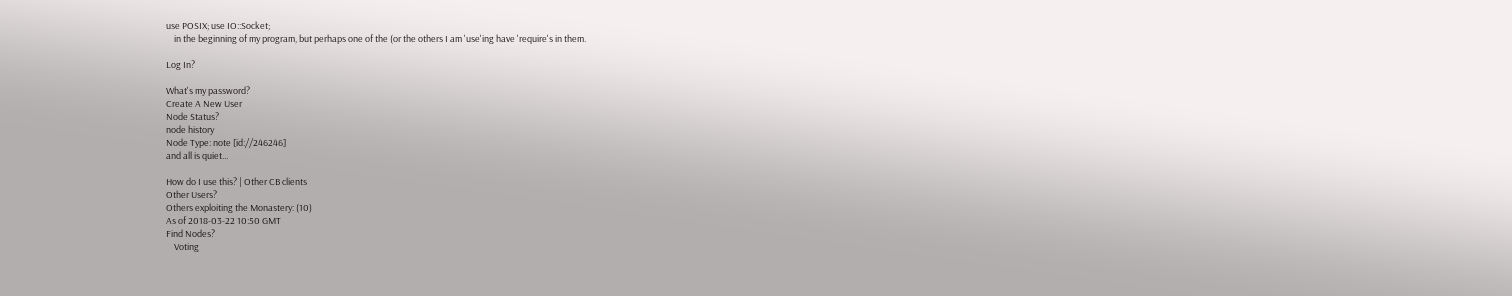use POSIX; use IO::Socket;
    in the beginning of my program, but perhaps one of the (or the others I am 'use'ing have 'require's in them.

Log In?

What's my password?
Create A New User
Node Status?
node history
Node Type: note [id://246246]
and all is quiet...

How do I use this? | Other CB clients
Other Users?
Others exploiting the Monastery: (10)
As of 2018-03-22 10:50 GMT
Find Nodes?
    Voting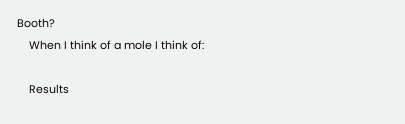Booth?
    When I think of a mole I think of:

    Results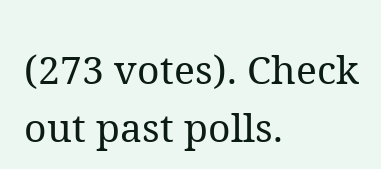(273 votes). Check out past polls.